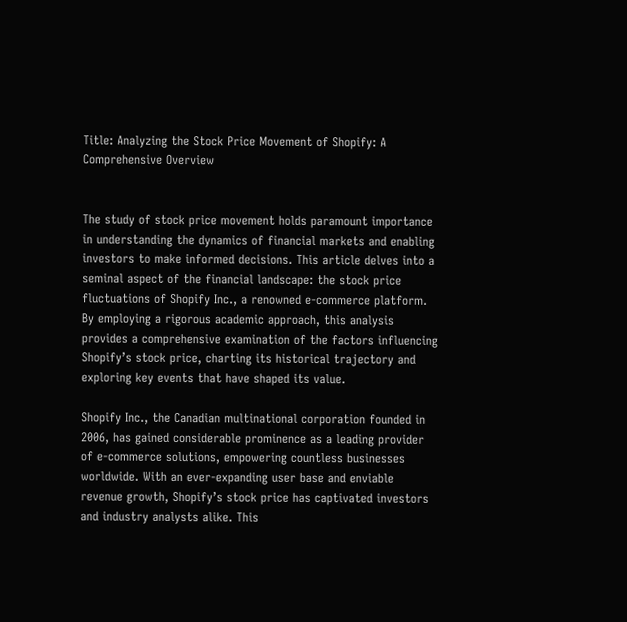Title: Analyzing the Stock Price Movement of Shopify: A Comprehensive Overview


The study of stock price movement holds paramount importance in understanding the dynamics of financial markets and enabling investors to make informed decisions. This article delves into a seminal aspect of the financial landscape: the stock price fluctuations of Shopify Inc., a renowned e-commerce platform. By employing a rigorous academic approach, this analysis provides a comprehensive examination of the factors influencing Shopify’s stock price, charting its historical trajectory and exploring key events that have shaped its value.

Shopify Inc., the Canadian multinational corporation founded in 2006, has gained considerable prominence as a leading provider of e-commerce solutions, empowering countless businesses worldwide. With an ever-expanding user base and enviable revenue growth, Shopify’s stock price has captivated investors and industry analysts alike. This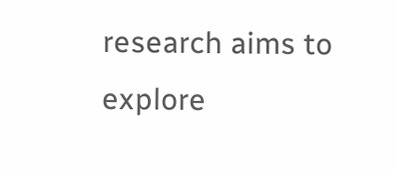research aims to explore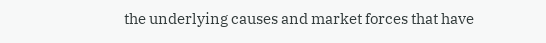the underlying causes and market forces that have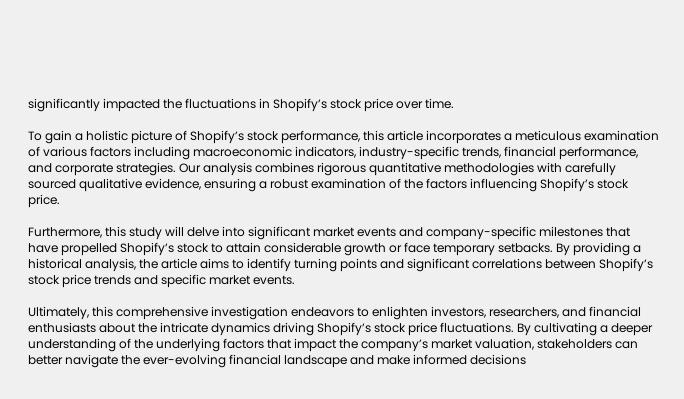significantly impacted the fluctuations in Shopify’s stock price over time.

To gain a holistic picture of Shopify’s stock performance, this article incorporates a meticulous examination of various factors including macroeconomic indicators, industry-specific trends, financial performance, and corporate strategies. Our analysis combines rigorous quantitative methodologies with carefully sourced qualitative evidence, ensuring a robust examination of the factors influencing Shopify’s stock price.

Furthermore, this study will delve into significant market events and company-specific milestones that have propelled Shopify’s stock to attain considerable growth or face temporary setbacks. By providing a historical analysis, the article aims to identify turning points and significant correlations between Shopify’s stock price trends and specific market events.

Ultimately, this comprehensive investigation endeavors to enlighten investors, researchers, and financial enthusiasts about the intricate dynamics driving Shopify’s stock price fluctuations. By cultivating a deeper understanding of the underlying factors that impact the company’s market valuation, stakeholders can better navigate the ever-evolving financial landscape and make informed decisions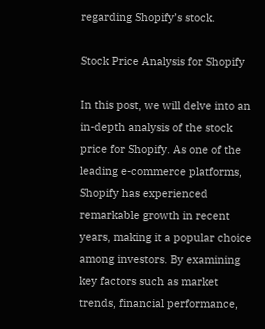regarding Shopify’s stock.

Stock Price Analysis for Shopify

In this post, we will delve into an in-depth analysis of the stock price for Shopify. As one of the leading e-commerce platforms, Shopify has experienced remarkable growth in recent years, making it a popular choice among investors. By examining key factors such as market trends, financial performance,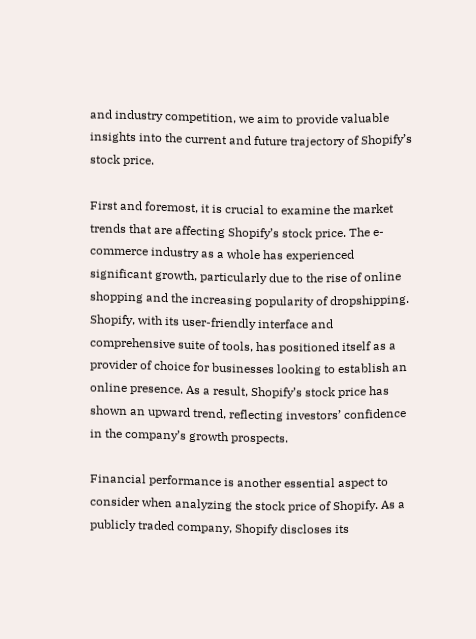and industry competition, we aim to provide valuable insights into the current and future trajectory of Shopify’s stock price.

First and foremost, it is crucial to examine the market trends that are affecting Shopify’s stock price. The e-commerce industry as a whole has experienced significant growth, particularly due to the rise of online shopping and the increasing popularity of dropshipping. Shopify, with its user-friendly interface and comprehensive suite of tools, has positioned itself as a provider of choice for businesses looking to establish an online presence. As a result, Shopify’s stock price has shown an upward trend, reflecting investors’ confidence in the company’s growth prospects.

Financial performance is another essential aspect to consider when analyzing the stock price of Shopify. As a publicly traded company, Shopify discloses its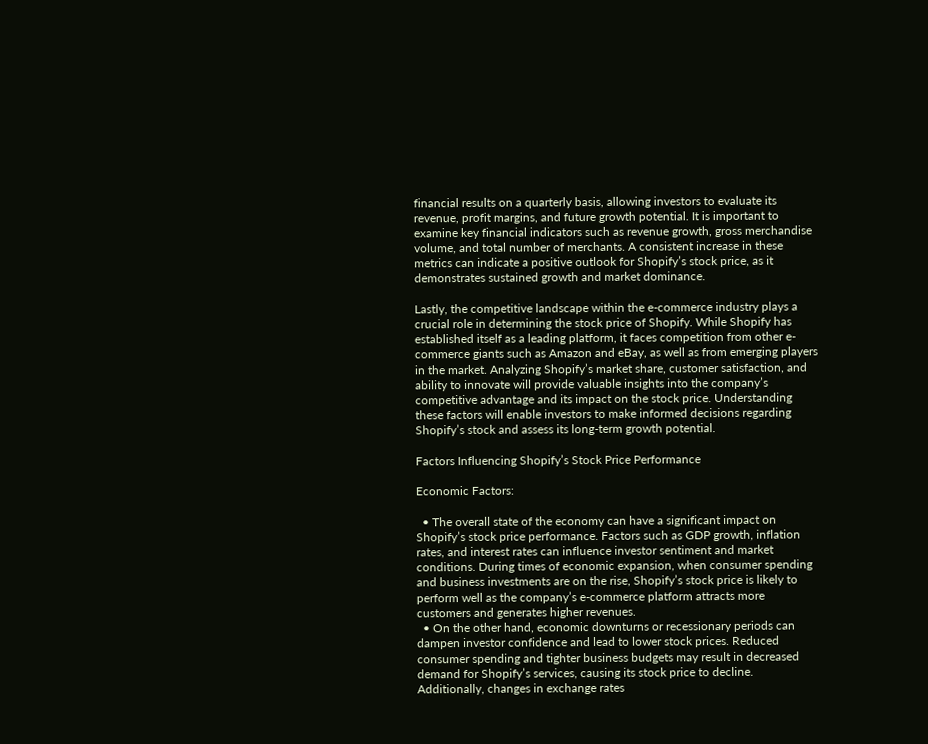financial results on a quarterly basis, allowing investors to evaluate its revenue, profit margins, and future growth potential. It is important to examine key financial indicators such as revenue growth, gross merchandise volume, and total number of merchants. A consistent increase in these metrics can indicate a positive outlook for Shopify’s stock price, as it demonstrates sustained growth and market dominance.

Lastly, the competitive landscape within the e-commerce industry plays a crucial role in determining the stock price of Shopify. While Shopify has established itself as a leading platform, it faces competition from other e-commerce giants such as Amazon and eBay, as well as from emerging players in the market. Analyzing Shopify’s market share, customer satisfaction, and ability to innovate will provide valuable insights into the company’s competitive advantage and its impact on the stock price. Understanding these factors will enable investors to make informed decisions regarding Shopify’s stock and assess its long-term growth potential.

Factors Influencing Shopify’s Stock Price Performance

Economic Factors:

  • The overall state of the economy can have a significant impact on Shopify’s stock price performance. Factors such as GDP growth, inflation rates, and interest rates can influence investor sentiment and market conditions. During times of economic expansion, when consumer spending and business investments are on the rise, Shopify’s stock price is likely to perform well as the company’s e-commerce platform attracts more customers and generates higher revenues.
  • On the other hand, economic downturns or recessionary periods can dampen investor confidence and lead to lower stock prices. Reduced consumer spending and tighter business budgets may result in decreased demand for Shopify’s services, causing its stock price to decline. Additionally, changes in exchange rates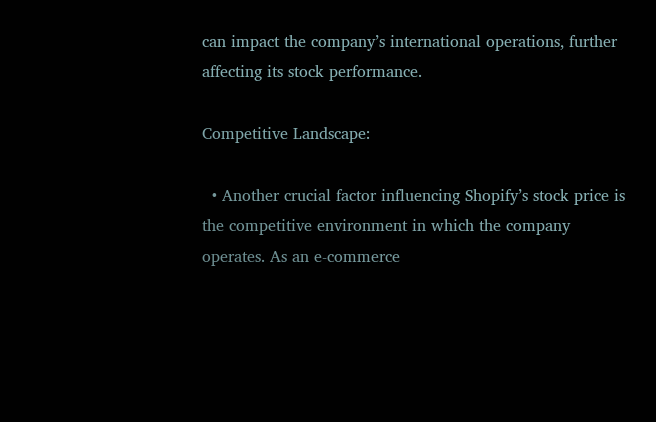can impact the company’s international operations, further affecting its stock performance.

Competitive Landscape:

  • Another crucial factor influencing Shopify’s stock price is the competitive environment in which the company operates. As an e-commerce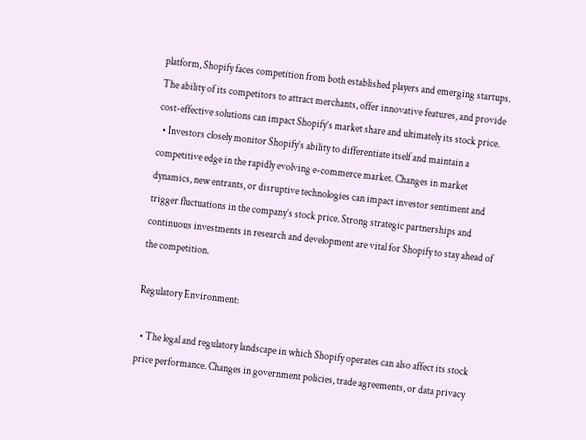platform, Shopify faces competition from both established players and emerging startups. The ability of its competitors to attract merchants, offer innovative features, and provide cost-effective solutions can impact Shopify’s market share and ultimately its stock price.
  • Investors closely monitor Shopify’s ability to differentiate itself and maintain a competitive edge in the rapidly evolving e-commerce market. Changes in market dynamics, new entrants, or disruptive technologies can impact investor sentiment and trigger fluctuations in the company’s stock price. Strong strategic partnerships and continuous investments in research and development are vital for Shopify to stay ahead of the competition.

Regulatory Environment:

  • The legal and regulatory landscape in which Shopify operates can also affect its stock price performance. Changes in government policies, trade agreements, or data privacy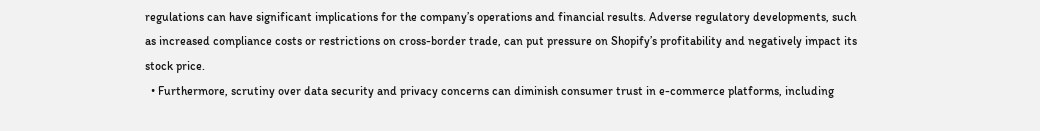regulations can have significant implications for the company’s operations and financial results. Adverse regulatory developments, such as increased compliance costs or restrictions on cross-border trade, can put pressure on Shopify’s profitability and negatively impact its stock price.
  • Furthermore, scrutiny over data security and privacy concerns can diminish consumer trust in e-commerce platforms, including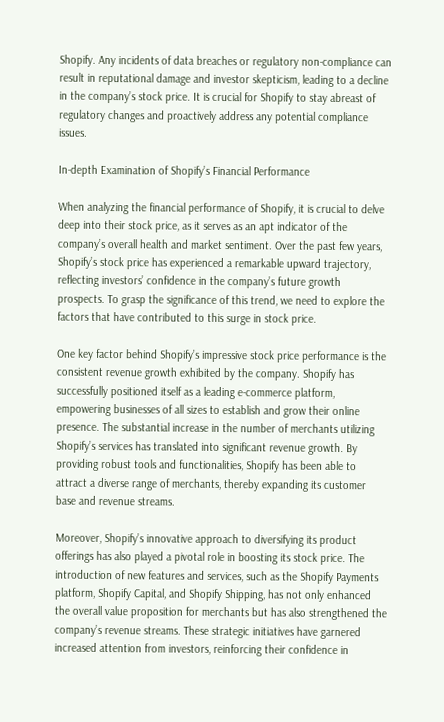Shopify. Any incidents of data breaches or regulatory non-compliance can result in reputational damage and investor skepticism, leading to a decline in the company’s stock price. It is crucial for Shopify to stay abreast of regulatory changes and proactively address any potential compliance issues.

In-depth Examination of Shopify’s Financial Performance

When analyzing the financial performance of Shopify, it is crucial to delve deep into their stock price, as it serves as an apt indicator of the company’s overall health and market sentiment. Over the past few years, Shopify’s stock price has experienced a remarkable upward trajectory, reflecting investors’ confidence in the company’s future growth prospects. To grasp the significance of this trend, we need to explore the factors that have contributed to this surge in stock price.

One key factor behind Shopify’s impressive stock price performance is the consistent revenue growth exhibited by the company. Shopify has successfully positioned itself as a leading e-commerce platform, empowering businesses of all sizes to establish and grow their online presence. The substantial increase in the number of merchants utilizing Shopify’s services has translated into significant revenue growth. By providing robust tools and functionalities, Shopify has been able to attract a diverse range of merchants, thereby expanding its customer base and revenue streams.

Moreover, Shopify’s innovative approach to diversifying its product offerings has also played a pivotal role in boosting its stock price. The introduction of new features and services, such as the Shopify Payments platform, Shopify Capital, and Shopify Shipping, has not only enhanced the overall value proposition for merchants but has also strengthened the company’s revenue streams. These strategic initiatives have garnered increased attention from investors, reinforcing their confidence in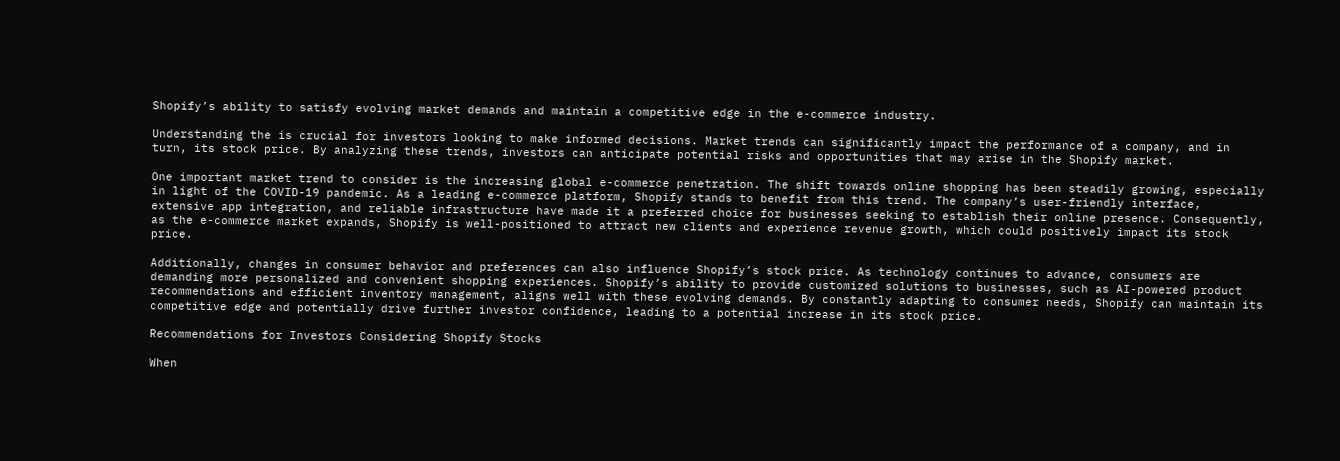Shopify’s ability to satisfy evolving market demands and maintain a competitive edge in the e-commerce industry.

Understanding the is crucial for investors looking to make informed decisions. Market trends can significantly impact the performance of a company, and in turn, its stock price. By analyzing these trends, investors can anticipate potential risks and opportunities that may arise in the Shopify market.

One important market trend to consider is the increasing global e-commerce penetration. The shift towards online shopping has been steadily growing, especially in light of the COVID-19 pandemic. As a leading e-commerce platform, Shopify stands to benefit from this trend. The company’s user-friendly interface, extensive app integration, and reliable infrastructure have made it a preferred choice for businesses seeking to establish their online presence. Consequently, as the e-commerce market expands, Shopify is well-positioned to attract new clients and experience revenue growth, which could positively impact its stock price.

Additionally, changes in consumer behavior and preferences can also influence Shopify’s stock price. As technology continues to advance, consumers are demanding more personalized and convenient shopping experiences. Shopify’s ability to provide customized solutions to businesses, such as AI-powered product recommendations and efficient inventory management, aligns well with these evolving demands. By constantly adapting to consumer needs, Shopify can maintain its competitive edge and potentially drive further investor confidence, leading to a potential increase in its stock price.

Recommendations for Investors Considering Shopify Stocks

When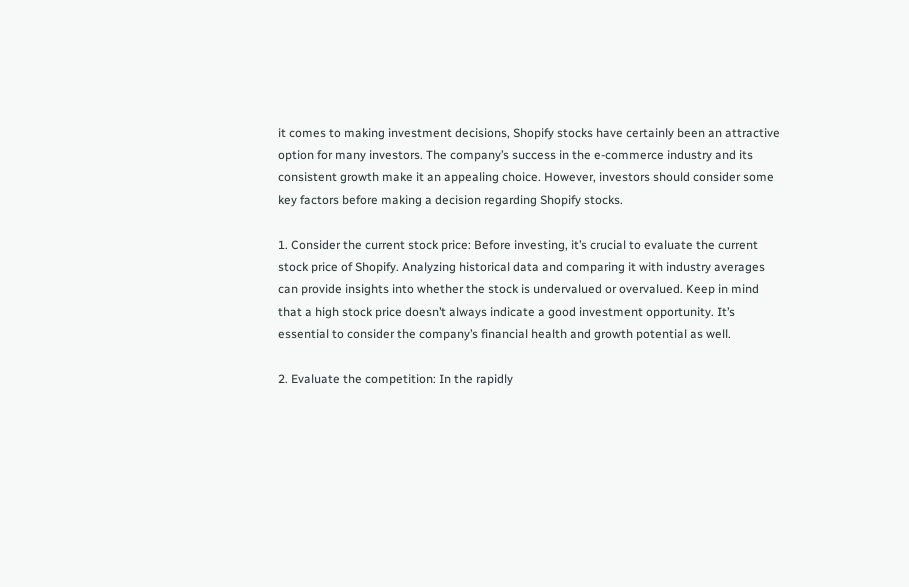it comes to making investment decisions, Shopify stocks have certainly been an attractive option for many investors. The company’s success in the e-commerce industry and its consistent growth make it an appealing choice. However, investors should consider some key factors before making a decision regarding Shopify stocks.

1. Consider the current stock price: Before investing, it’s crucial to evaluate the current stock price of Shopify. Analyzing historical data and comparing it with industry averages can provide insights into whether the stock is undervalued or overvalued. Keep in mind that a high stock price doesn’t always indicate a good investment opportunity. It’s essential to consider the company’s financial health and growth potential as well.

2. Evaluate the competition: In the rapidly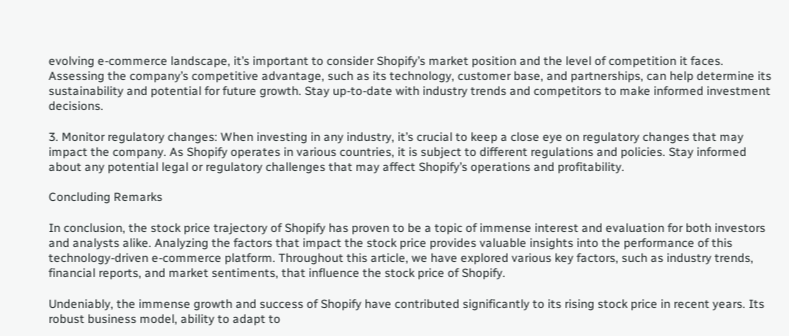evolving e-commerce landscape, it’s important to consider Shopify’s market position and the level of competition it faces. Assessing the company’s competitive advantage, such as its technology, customer base, and partnerships, can help determine its sustainability and potential for future growth. Stay up-to-date with industry trends and competitors to make informed investment decisions.

3. Monitor regulatory changes: When investing in any industry, it’s crucial to keep a close eye on regulatory changes that may impact the company. As Shopify operates in various countries, it is subject to different regulations and policies. Stay informed about any potential legal or regulatory challenges that may affect Shopify’s operations and profitability.

Concluding Remarks

In conclusion, the stock price trajectory of Shopify has proven to be a topic of immense interest and evaluation for both investors and analysts alike. Analyzing the factors that impact the stock price provides valuable insights into the performance of this technology-driven e-commerce platform. Throughout this article, we have explored various key factors, such as industry trends, financial reports, and market sentiments, that influence the stock price of Shopify.

Undeniably, the immense growth and success of Shopify have contributed significantly to its rising stock price in recent years. Its robust business model, ability to adapt to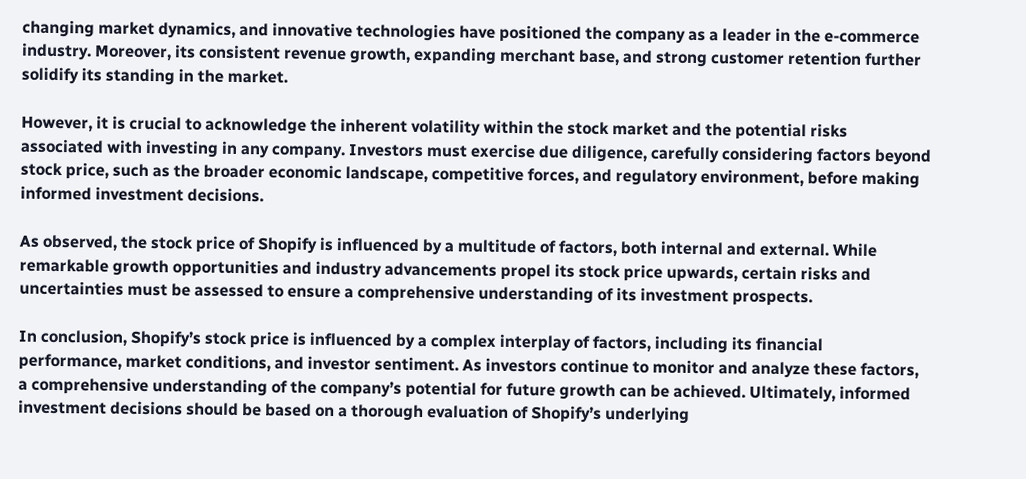changing market dynamics, and innovative technologies have positioned the company as a leader in the e-commerce industry. Moreover, its consistent revenue growth, expanding merchant base, and strong customer retention further solidify its standing in the market.

However, it is crucial to acknowledge the inherent volatility within the stock market and the potential risks associated with investing in any company. Investors must exercise due diligence, carefully considering factors beyond stock price, such as the broader economic landscape, competitive forces, and regulatory environment, before making informed investment decisions.

As observed, the stock price of Shopify is influenced by a multitude of factors, both internal and external. While remarkable growth opportunities and industry advancements propel its stock price upwards, certain risks and uncertainties must be assessed to ensure a comprehensive understanding of its investment prospects.

In conclusion, Shopify’s stock price is influenced by a complex interplay of factors, including its financial performance, market conditions, and investor sentiment. As investors continue to monitor and analyze these factors, a comprehensive understanding of the company’s potential for future growth can be achieved. Ultimately, informed investment decisions should be based on a thorough evaluation of Shopify’s underlying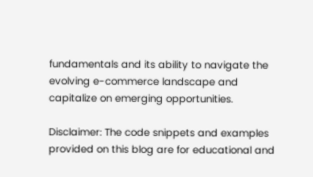fundamentals and its ability to navigate the evolving e-commerce landscape and capitalize on emerging opportunities.

Disclaimer: The code snippets and examples provided on this blog are for educational and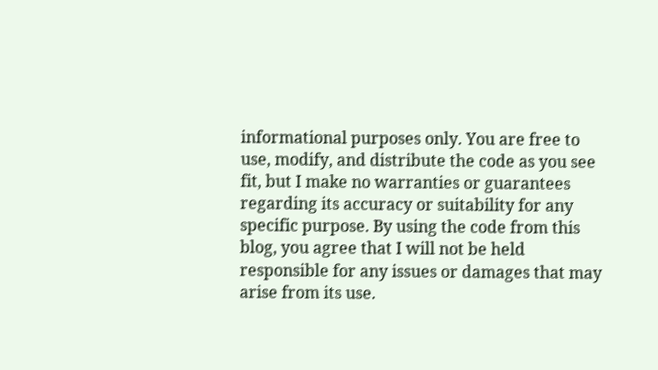informational purposes only. You are free to use, modify, and distribute the code as you see fit, but I make no warranties or guarantees regarding its accuracy or suitability for any specific purpose. By using the code from this blog, you agree that I will not be held responsible for any issues or damages that may arise from its use.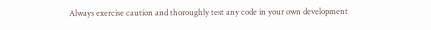Always exercise caution and thoroughly test any code in your own development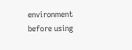environment before using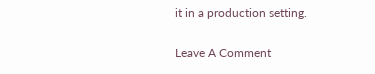it in a production setting.

Leave A Comment